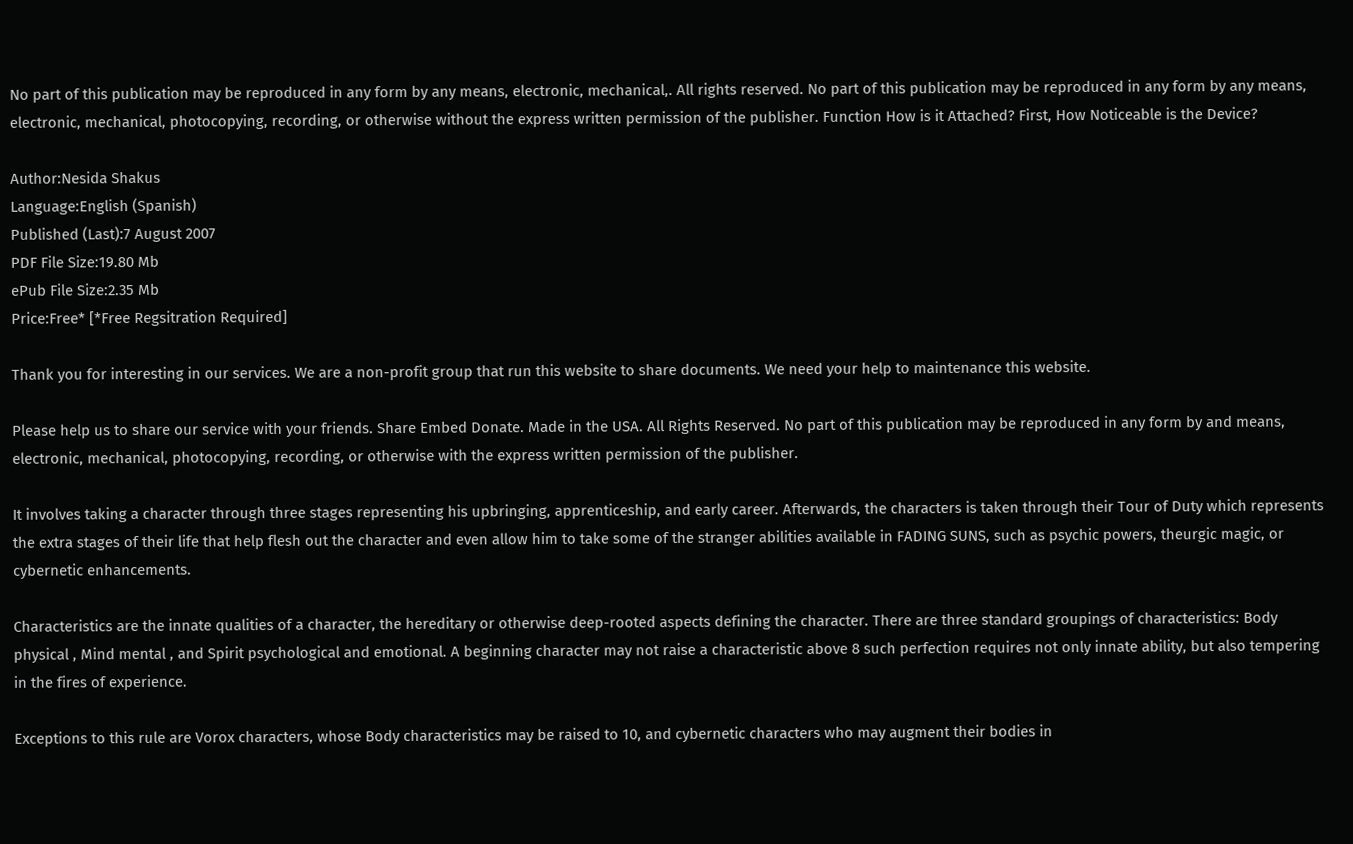No part of this publication may be reproduced in any form by any means, electronic, mechanical,. All rights reserved. No part of this publication may be reproduced in any form by any means, electronic, mechanical, photocopying, recording, or otherwise without the express written permission of the publisher. Function How is it Attached? First, How Noticeable is the Device?

Author:Nesida Shakus
Language:English (Spanish)
Published (Last):7 August 2007
PDF File Size:19.80 Mb
ePub File Size:2.35 Mb
Price:Free* [*Free Regsitration Required]

Thank you for interesting in our services. We are a non-profit group that run this website to share documents. We need your help to maintenance this website.

Please help us to share our service with your friends. Share Embed Donate. Made in the USA. All Rights Reserved. No part of this publication may be reproduced in any form by and means, electronic, mechanical, photocopying, recording, or otherwise with the express written permission of the publisher.

It involves taking a character through three stages representing his upbringing, apprenticeship, and early career. Afterwards, the characters is taken through their Tour of Duty which represents the extra stages of their life that help flesh out the character and even allow him to take some of the stranger abilities available in FADING SUNS, such as psychic powers, theurgic magic, or cybernetic enhancements.

Characteristics are the innate qualities of a character, the hereditary or otherwise deep-rooted aspects defining the character. There are three standard groupings of characteristics: Body physical , Mind mental , and Spirit psychological and emotional. A beginning character may not raise a characteristic above 8 such perfection requires not only innate ability, but also tempering in the fires of experience.

Exceptions to this rule are Vorox characters, whose Body characteristics may be raised to 10, and cybernetic characters who may augment their bodies in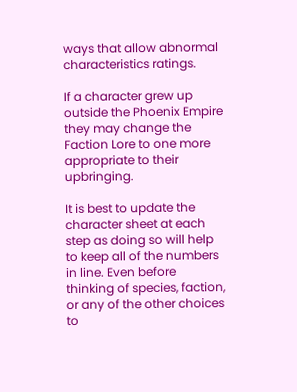ways that allow abnormal characteristics ratings.

If a character grew up outside the Phoenix Empire they may change the Faction Lore to one more appropriate to their upbringing.

It is best to update the character sheet at each step as doing so will help to keep all of the numbers in line. Even before thinking of species, faction, or any of the other choices to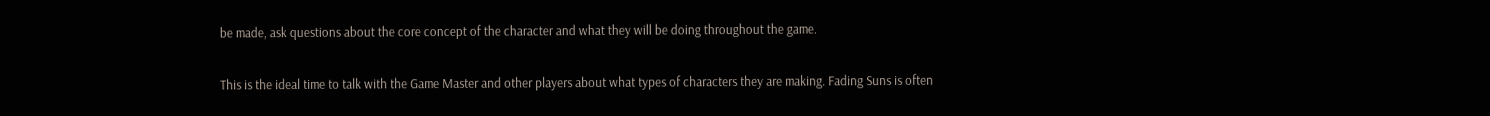be made, ask questions about the core concept of the character and what they will be doing throughout the game.

This is the ideal time to talk with the Game Master and other players about what types of characters they are making. Fading Suns is often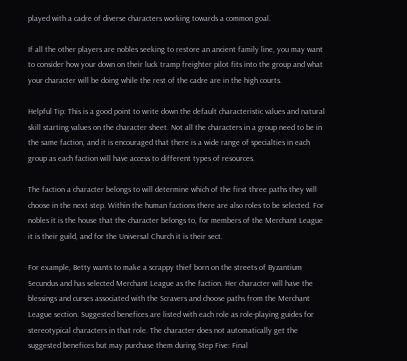played with a cadre of diverse characters working towards a common goal.

If all the other players are nobles seeking to restore an ancient family line, you may want to consider how your down on their luck tramp freighter pilot fits into the group and what your character will be doing while the rest of the cadre are in the high courts.

Helpful Tip: This is a good point to write down the default characteristic values and natural skill starting values on the character sheet. Not all the characters in a group need to be in the same faction, and it is encouraged that there is a wide range of specialties in each group as each faction will have access to different types of resources.

The faction a character belongs to will determine which of the first three paths they will choose in the next step. Within the human factions there are also roles to be selected. For nobles it is the house that the character belongs to, for members of the Merchant League it is their guild, and for the Universal Church it is their sect.

For example, Betty wants to make a scrappy thief born on the streets of Byzantium Secundus and has selected Merchant League as the faction. Her character will have the blessings and curses associated with the Scravers and choose paths from the Merchant League section. Suggested benefices are listed with each role as role-playing guides for stereotypical characters in that role. The character does not automatically get the suggested benefices but may purchase them during Step Five: Final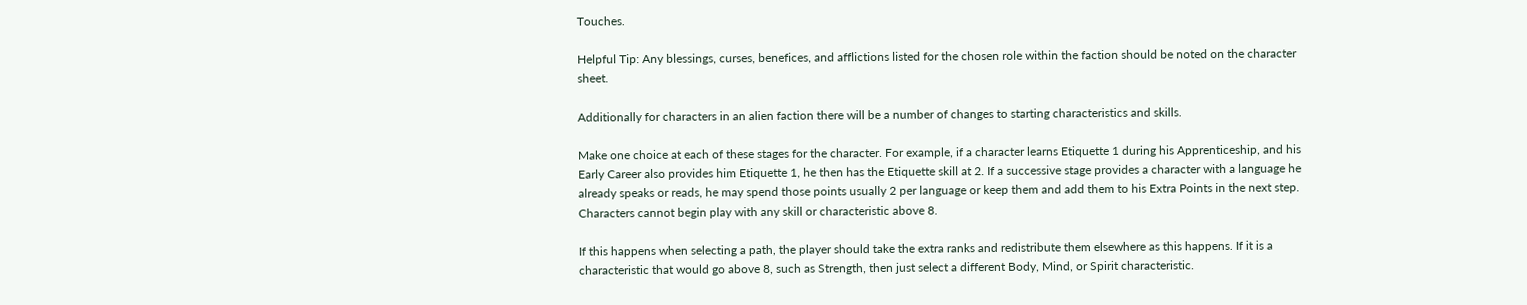Touches.

Helpful Tip: Any blessings, curses, benefices, and afflictions listed for the chosen role within the faction should be noted on the character sheet.

Additionally for characters in an alien faction there will be a number of changes to starting characteristics and skills.

Make one choice at each of these stages for the character. For example, if a character learns Etiquette 1 during his Apprenticeship, and his Early Career also provides him Etiquette 1, he then has the Etiquette skill at 2. If a successive stage provides a character with a language he already speaks or reads, he may spend those points usually 2 per language or keep them and add them to his Extra Points in the next step. Characters cannot begin play with any skill or characteristic above 8.

If this happens when selecting a path, the player should take the extra ranks and redistribute them elsewhere as this happens. If it is a characteristic that would go above 8, such as Strength, then just select a different Body, Mind, or Spirit characteristic.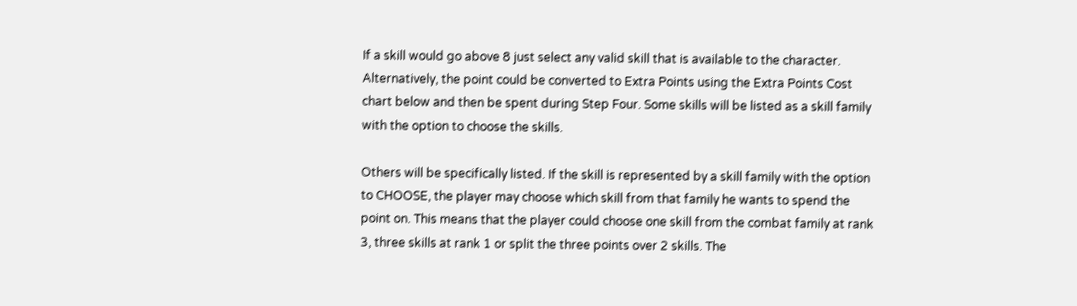If a skill would go above 8 just select any valid skill that is available to the character. Alternatively, the point could be converted to Extra Points using the Extra Points Cost chart below and then be spent during Step Four. Some skills will be listed as a skill family with the option to choose the skills.

Others will be specifically listed. If the skill is represented by a skill family with the option to CHOOSE, the player may choose which skill from that family he wants to spend the point on. This means that the player could choose one skill from the combat family at rank 3, three skills at rank 1 or split the three points over 2 skills. The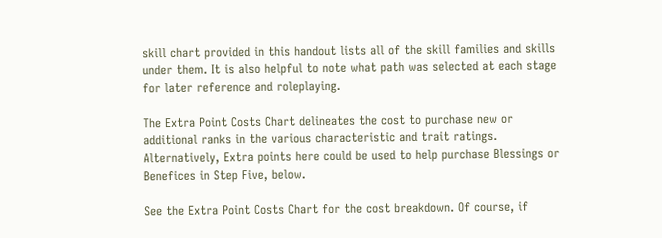skill chart provided in this handout lists all of the skill families and skills under them. It is also helpful to note what path was selected at each stage for later reference and roleplaying.

The Extra Point Costs Chart delineates the cost to purchase new or additional ranks in the various characteristic and trait ratings. Alternatively, Extra points here could be used to help purchase Blessings or Benefices in Step Five, below.

See the Extra Point Costs Chart for the cost breakdown. Of course, if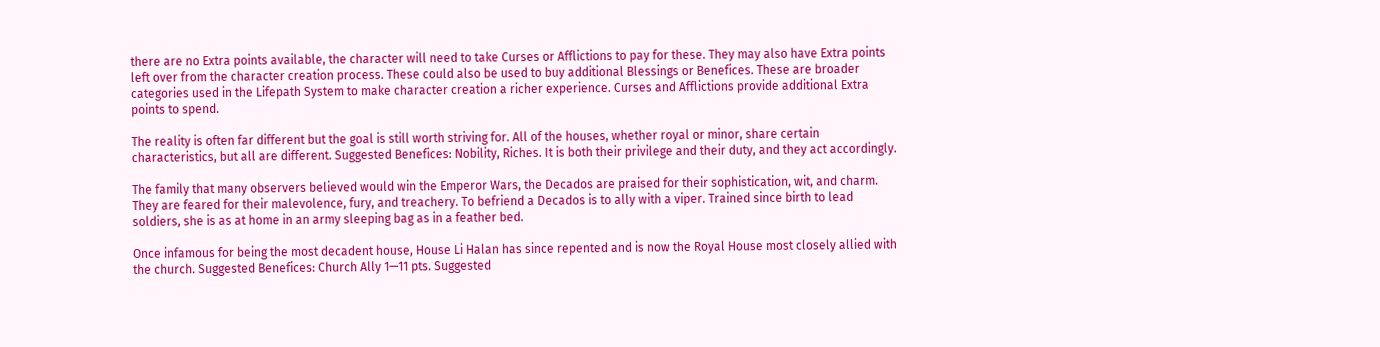there are no Extra points available, the character will need to take Curses or Afflictions to pay for these. They may also have Extra points left over from the character creation process. These could also be used to buy additional Blessings or Benefices. These are broader categories used in the Lifepath System to make character creation a richer experience. Curses and Afflictions provide additional Extra points to spend.

The reality is often far different but the goal is still worth striving for. All of the houses, whether royal or minor, share certain characteristics, but all are different. Suggested Benefices: Nobility, Riches. It is both their privilege and their duty, and they act accordingly.

The family that many observers believed would win the Emperor Wars, the Decados are praised for their sophistication, wit, and charm. They are feared for their malevolence, fury, and treachery. To befriend a Decados is to ally with a viper. Trained since birth to lead soldiers, she is as at home in an army sleeping bag as in a feather bed.

Once infamous for being the most decadent house, House Li Halan has since repented and is now the Royal House most closely allied with the church. Suggested Benefices: Church Ally 1—11 pts. Suggested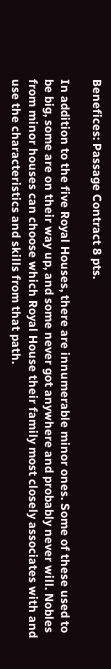Benefices: Passage Contract 8 pts.

In addition to the five Royal Houses, there are innumerable minor ones. Some of these used to be big, some are on their way up, and some never got anywhere and probably never will. Nobles from minor houses can choose which Royal House their family most closely associates with and use the characteristics and skills from that path.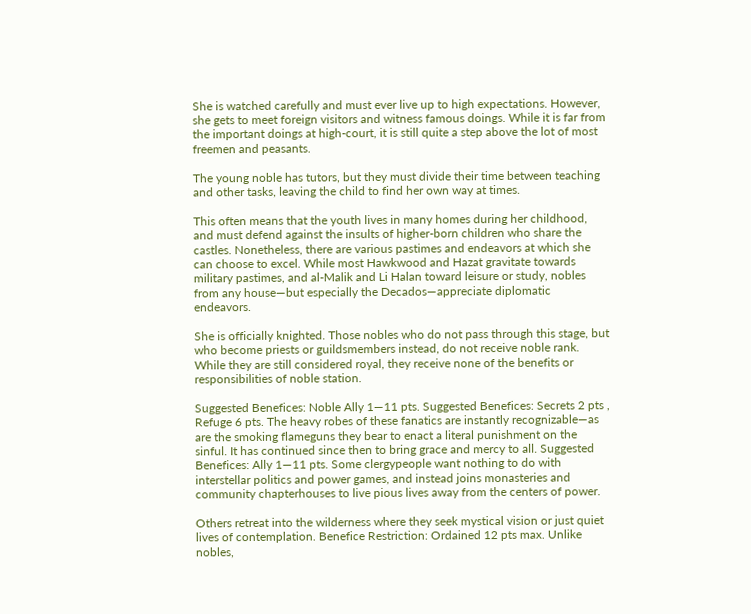She is watched carefully and must ever live up to high expectations. However, she gets to meet foreign visitors and witness famous doings. While it is far from the important doings at high-court, it is still quite a step above the lot of most freemen and peasants.

The young noble has tutors, but they must divide their time between teaching and other tasks, leaving the child to find her own way at times.

This often means that the youth lives in many homes during her childhood, and must defend against the insults of higher-born children who share the castles. Nonetheless, there are various pastimes and endeavors at which she can choose to excel. While most Hawkwood and Hazat gravitate towards military pastimes, and al-Malik and Li Halan toward leisure or study, nobles from any house—but especially the Decados—appreciate diplomatic endeavors.

She is officially knighted. Those nobles who do not pass through this stage, but who become priests or guildsmembers instead, do not receive noble rank. While they are still considered royal, they receive none of the benefits or responsibilities of noble station.

Suggested Benefices: Noble Ally 1—11 pts. Suggested Benefices: Secrets 2 pts , Refuge 6 pts. The heavy robes of these fanatics are instantly recognizable—as are the smoking flameguns they bear to enact a literal punishment on the sinful. It has continued since then to bring grace and mercy to all. Suggested Benefices: Ally 1—11 pts. Some clergypeople want nothing to do with interstellar politics and power games, and instead joins monasteries and community chapterhouses to live pious lives away from the centers of power.

Others retreat into the wilderness where they seek mystical vision or just quiet lives of contemplation. Benefice Restriction: Ordained 12 pts max. Unlike nobles,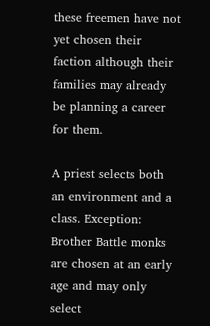these freemen have not yet chosen their faction although their families may already be planning a career for them.

A priest selects both an environment and a class. Exception: Brother Battle monks are chosen at an early age and may only select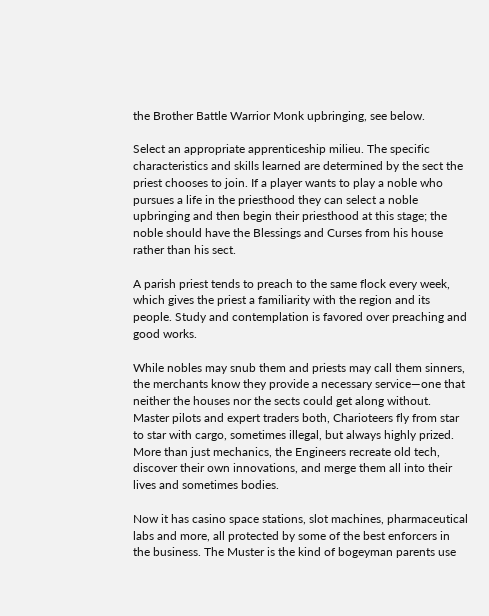the Brother Battle Warrior Monk upbringing, see below.

Select an appropriate apprenticeship milieu. The specific characteristics and skills learned are determined by the sect the priest chooses to join. If a player wants to play a noble who pursues a life in the priesthood they can select a noble upbringing and then begin their priesthood at this stage; the noble should have the Blessings and Curses from his house rather than his sect.

A parish priest tends to preach to the same flock every week, which gives the priest a familiarity with the region and its people. Study and contemplation is favored over preaching and good works.

While nobles may snub them and priests may call them sinners, the merchants know they provide a necessary service—one that neither the houses nor the sects could get along without. Master pilots and expert traders both, Charioteers fly from star to star with cargo, sometimes illegal, but always highly prized. More than just mechanics, the Engineers recreate old tech, discover their own innovations, and merge them all into their lives and sometimes bodies.

Now it has casino space stations, slot machines, pharmaceutical labs and more, all protected by some of the best enforcers in the business. The Muster is the kind of bogeyman parents use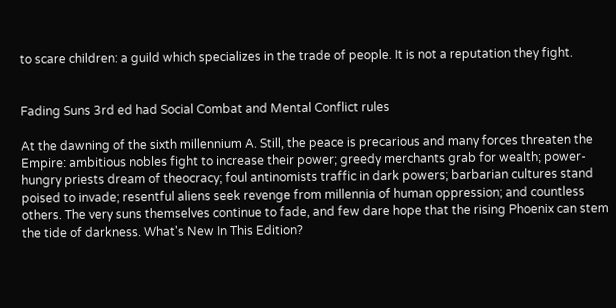to scare children: a guild which specializes in the trade of people. It is not a reputation they fight.


Fading Suns 3rd ed had Social Combat and Mental Conflict rules

At the dawning of the sixth millennium A. Still, the peace is precarious and many forces threaten the Empire: ambitious nobles fight to increase their power; greedy merchants grab for wealth; power-hungry priests dream of theocracy; foul antinomists traffic in dark powers; barbarian cultures stand poised to invade; resentful aliens seek revenge from millennia of human oppression; and countless others. The very suns themselves continue to fade, and few dare hope that the rising Phoenix can stem the tide of darkness. What's New In This Edition?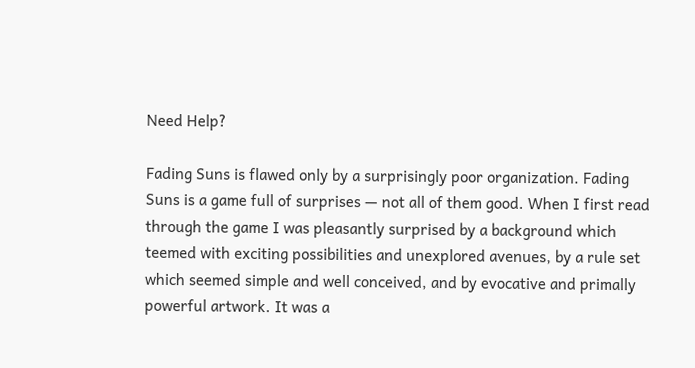Need Help?

Fading Suns is flawed only by a surprisingly poor organization. Fading Suns is a game full of surprises — not all of them good. When I first read through the game I was pleasantly surprised by a background which teemed with exciting possibilities and unexplored avenues, by a rule set which seemed simple and well conceived, and by evocative and primally powerful artwork. It was a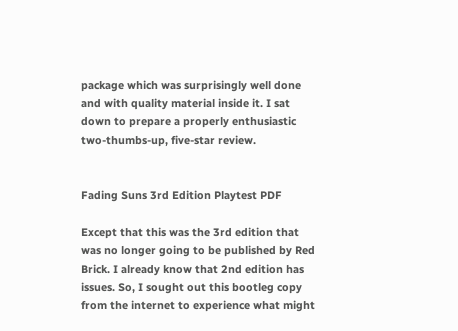package which was surprisingly well done and with quality material inside it. I sat down to prepare a properly enthusiastic two-thumbs-up, five-star review.


Fading Suns 3rd Edition Playtest PDF

Except that this was the 3rd edition that was no longer going to be published by Red Brick. I already know that 2nd edition has issues. So, I sought out this bootleg copy from the internet to experience what might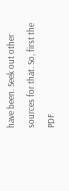have been. Seek out other sources for that. So, first the PDF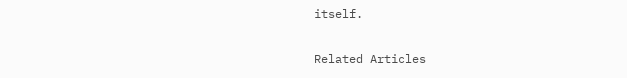itself.

Related Articles